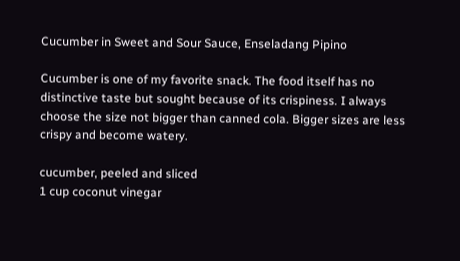Cucumber in Sweet and Sour Sauce, Enseladang Pipino

Cucumber is one of my favorite snack. The food itself has no distinctive taste but sought because of its crispiness. I always choose the size not bigger than canned cola. Bigger sizes are less crispy and become watery.

cucumber, peeled and sliced
1 cup coconut vinegar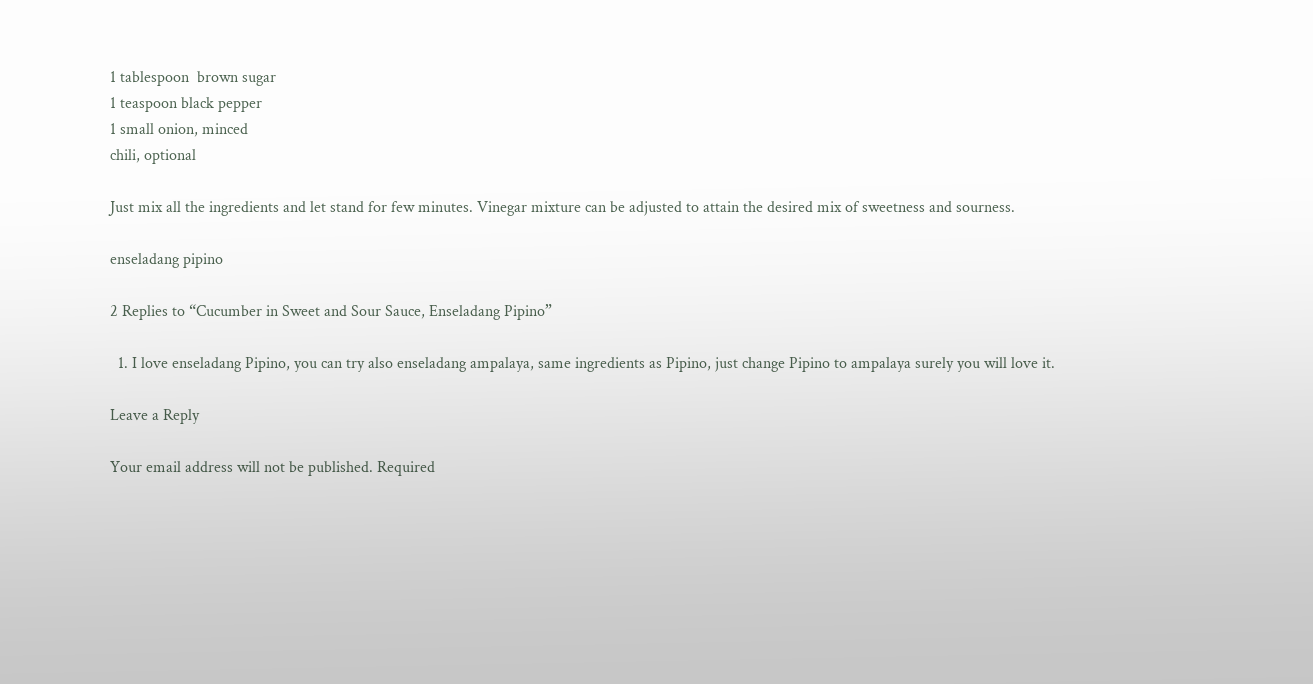1 tablespoon  brown sugar
1 teaspoon black pepper
1 small onion, minced
chili, optional

Just mix all the ingredients and let stand for few minutes. Vinegar mixture can be adjusted to attain the desired mix of sweetness and sourness.

enseladang pipino

2 Replies to “Cucumber in Sweet and Sour Sauce, Enseladang Pipino”

  1. I love enseladang Pipino, you can try also enseladang ampalaya, same ingredients as Pipino, just change Pipino to ampalaya surely you will love it.

Leave a Reply

Your email address will not be published. Required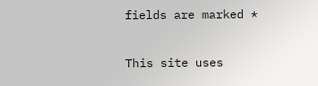fields are marked *

This site uses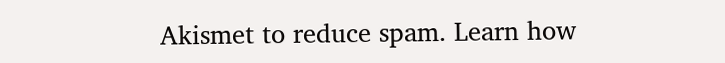Akismet to reduce spam. Learn how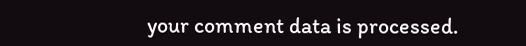your comment data is processed.